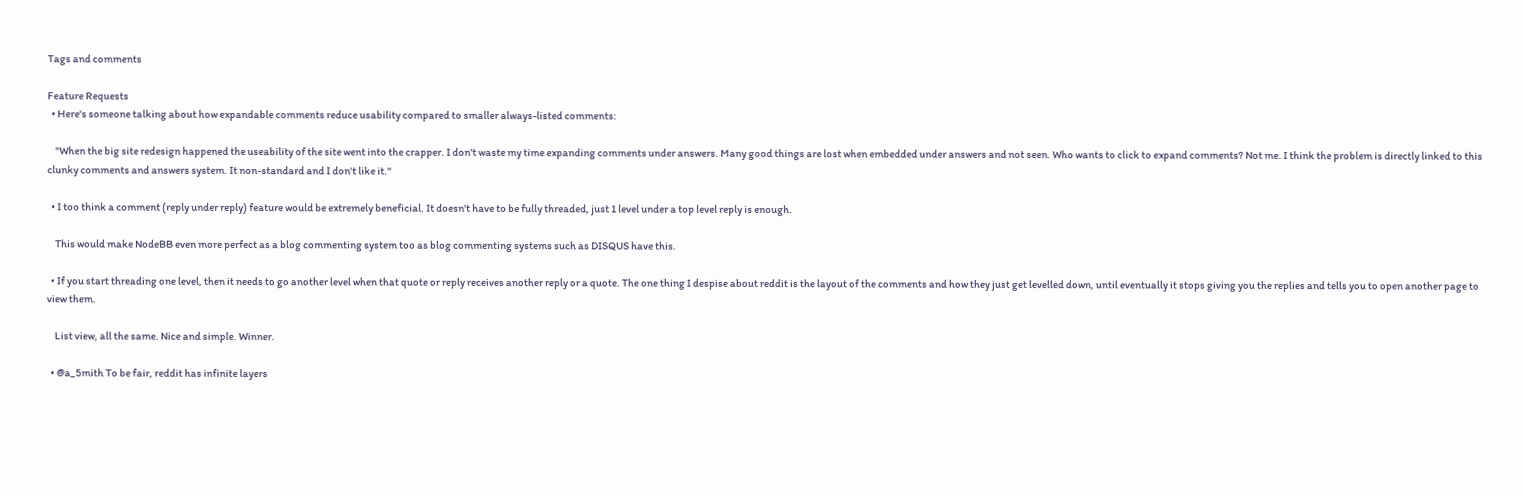Tags and comments

Feature Requests
  • Here's someone talking about how expandable comments reduce usability compared to smaller always-listed comments:

    "When the big site redesign happened the useability of the site went into the crapper. I don't waste my time expanding comments under answers. Many good things are lost when embedded under answers and not seen. Who wants to click to expand comments? Not me. I think the problem is directly linked to this clunky comments and answers system. It non-standard and I don't like it."

  • I too think a comment (reply under reply) feature would be extremely beneficial. It doesn't have to be fully threaded, just 1 level under a top level reply is enough.

    This would make NodeBB even more perfect as a blog commenting system too as blog commenting systems such as DISQUS have this.

  • If you start threading one level, then it needs to go another level when that quote or reply receives another reply or a quote. The one thing I despise about reddit is the layout of the comments and how they just get levelled down, until eventually it stops giving you the replies and tells you to open another page to view them.

    List view, all the same. Nice and simple. Winner.

  • @a_5mith To be fair, reddit has infinite layers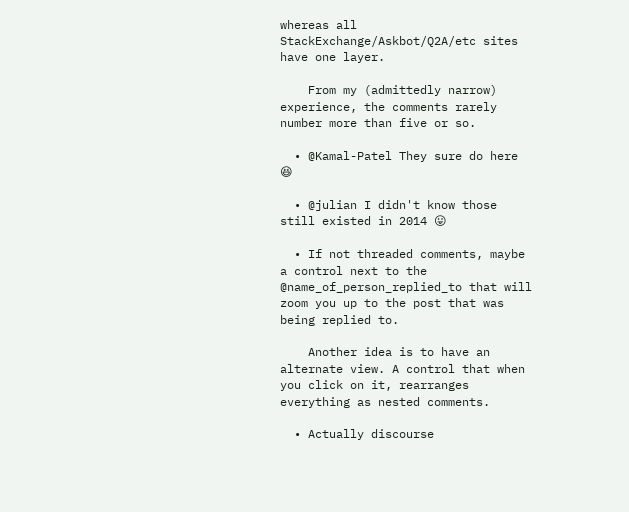whereas all StackExchange/Askbot/Q2A/etc sites have one layer.

    From my (admittedly narrow) experience, the comments rarely number more than five or so.

  • @Kamal-Patel They sure do here 😆

  • @julian I didn't know those still existed in 2014 😛

  • If not threaded comments, maybe a control next to the @name_of_person_replied_to that will zoom you up to the post that was being replied to.

    Another idea is to have an alternate view. A control that when you click on it, rearranges everything as nested comments.

  • Actually discourse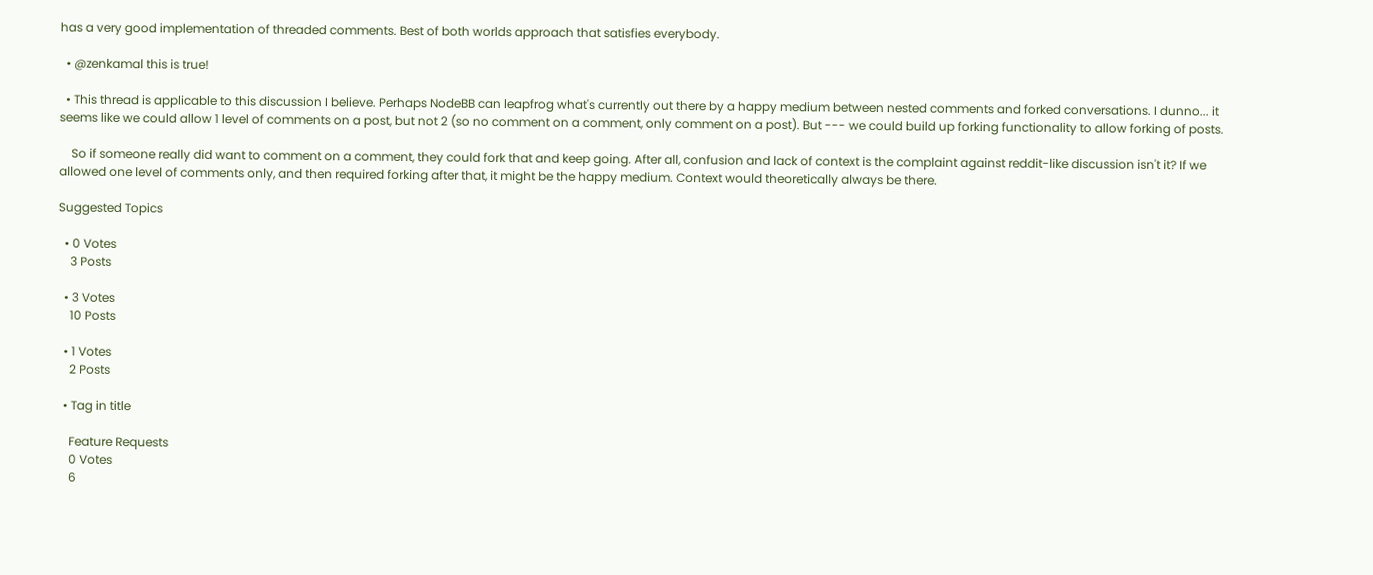has a very good implementation of threaded comments. Best of both worlds approach that satisfies everybody.

  • @zenkamal this is true!

  • This thread is applicable to this discussion I believe. Perhaps NodeBB can leapfrog what's currently out there by a happy medium between nested comments and forked conversations. I dunno... it seems like we could allow 1 level of comments on a post, but not 2 (so no comment on a comment, only comment on a post). But --- we could build up forking functionality to allow forking of posts.

    So if someone really did want to comment on a comment, they could fork that and keep going. After all, confusion and lack of context is the complaint against reddit-like discussion isn't it? If we allowed one level of comments only, and then required forking after that, it might be the happy medium. Context would theoretically always be there.

Suggested Topics

  • 0 Votes
    3 Posts

  • 3 Votes
    10 Posts

  • 1 Votes
    2 Posts

  • Tag in title

    Feature Requests
    0 Votes
    6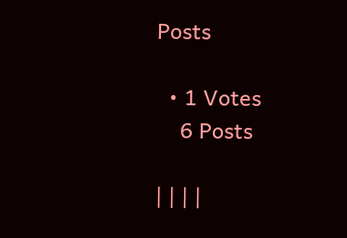Posts

  • 1 Votes
    6 Posts

| | | |